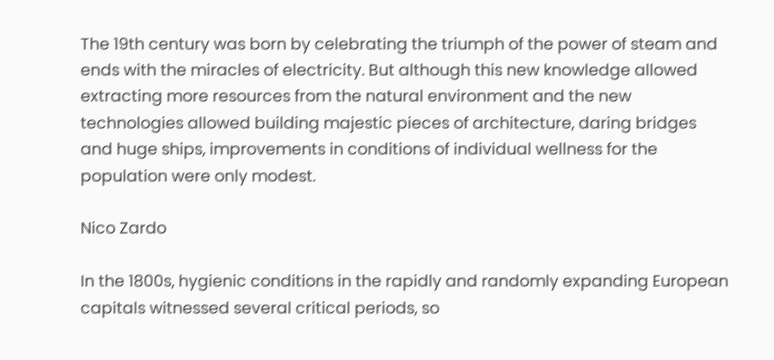The 19th century was born by celebrating the triumph of the power of steam and ends with the miracles of electricity. But although this new knowledge allowed extracting more resources from the natural environment and the new technologies allowed building majestic pieces of architecture, daring bridges and huge ships, improvements in conditions of individual wellness for the population were only modest.

Nico Zardo

In the 1800s, hygienic conditions in the rapidly and randomly expanding European capitals witnessed several critical periods, so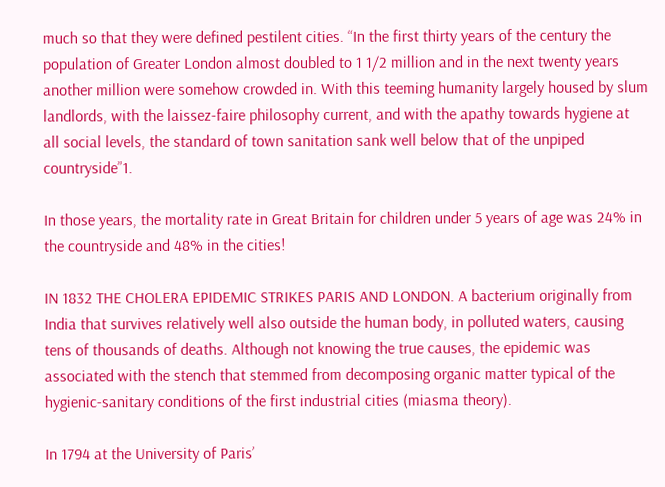much so that they were defined pestilent cities. “In the first thirty years of the century the population of Greater London almost doubled to 1 1/2 million and in the next twenty years another million were somehow crowded in. With this teeming humanity largely housed by slum landlords, with the laissez-faire philosophy current, and with the apathy towards hygiene at all social levels, the standard of town sanitation sank well below that of the unpiped countryside”1.

In those years, the mortality rate in Great Britain for children under 5 years of age was 24% in the countryside and 48% in the cities!

IN 1832 THE CHOLERA EPIDEMIC STRIKES PARIS AND LONDON. A bacterium originally from India that survives relatively well also outside the human body, in polluted waters, causing tens of thousands of deaths. Although not knowing the true causes, the epidemic was associated with the stench that stemmed from decomposing organic matter typical of the hygienic-sanitary conditions of the first industrial cities (miasma theory).

In 1794 at the University of Paris’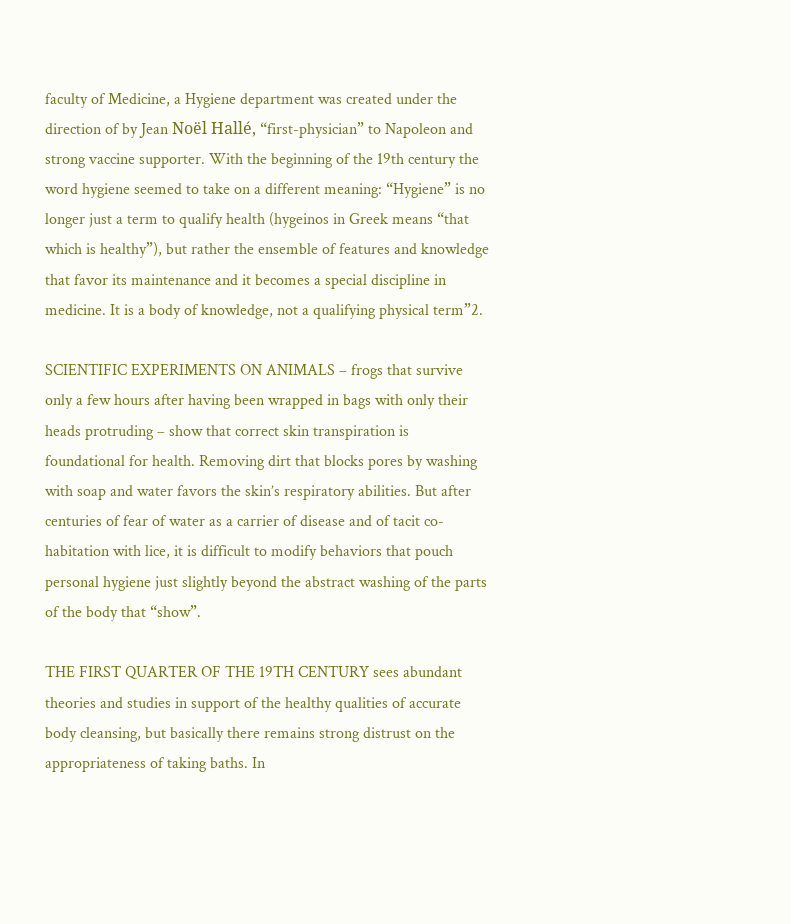faculty of Medicine, a Hygiene department was created under the direction of by Jean Noël Hallé, “first-physician” to Napoleon and strong vaccine supporter. With the beginning of the 19th century the word hygiene seemed to take on a different meaning: “Hygiene” is no longer just a term to qualify health (hygeinos in Greek means “that which is healthy”), but rather the ensemble of features and knowledge that favor its maintenance and it becomes a special discipline in medicine. It is a body of knowledge, not a qualifying physical term”2.

SCIENTIFIC EXPERIMENTS ON ANIMALS – frogs that survive only a few hours after having been wrapped in bags with only their heads protruding – show that correct skin transpiration is foundational for health. Removing dirt that blocks pores by washing with soap and water favors the skin’s respiratory abilities. But after centuries of fear of water as a carrier of disease and of tacit co-habitation with lice, it is difficult to modify behaviors that pouch personal hygiene just slightly beyond the abstract washing of the parts of the body that “show”.

THE FIRST QUARTER OF THE 19TH CENTURY sees abundant theories and studies in support of the healthy qualities of accurate body cleansing, but basically there remains strong distrust on the appropriateness of taking baths. In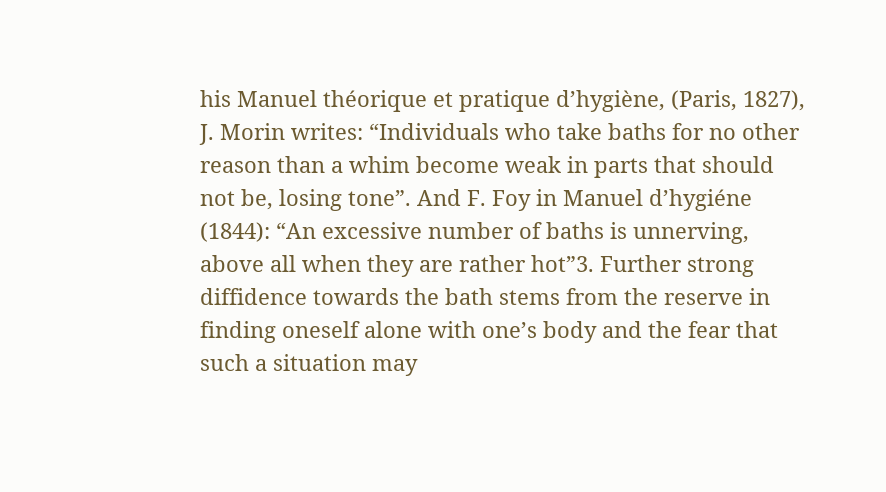his Manuel théorique et pratique d’hygiène, (Paris, 1827), J. Morin writes: “Individuals who take baths for no other reason than a whim become weak in parts that should not be, losing tone”. And F. Foy in Manuel d’hygiéne (1844): “An excessive number of baths is unnerving, above all when they are rather hot”3. Further strong diffidence towards the bath stems from the reserve in finding oneself alone with one’s body and the fear that such a situation may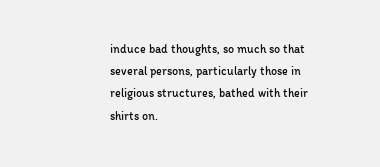induce bad thoughts, so much so that several persons, particularly those in religious structures, bathed with their shirts on.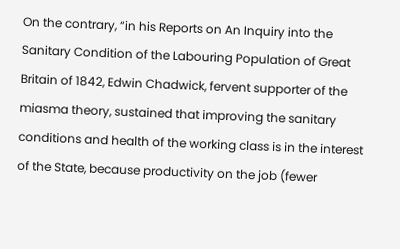On the contrary, “in his Reports on An Inquiry into the Sanitary Condition of the Labouring Population of Great Britain of 1842, Edwin Chadwick, fervent supporter of the miasma theory, sustained that improving the sanitary conditions and health of the working class is in the interest of the State, because productivity on the job (fewer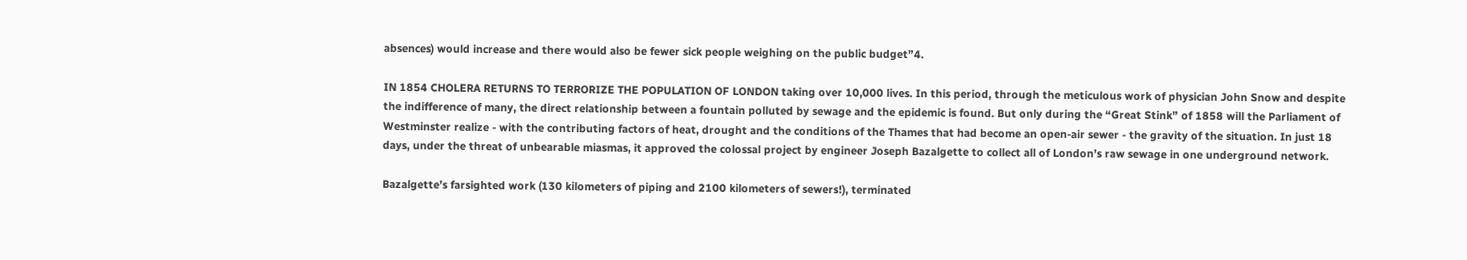absences) would increase and there would also be fewer sick people weighing on the public budget”4.

IN 1854 CHOLERA RETURNS TO TERRORIZE THE POPULATION OF LONDON taking over 10,000 lives. In this period, through the meticulous work of physician John Snow and despite the indifference of many, the direct relationship between a fountain polluted by sewage and the epidemic is found. But only during the “Great Stink” of 1858 will the Parliament of Westminster realize - with the contributing factors of heat, drought and the conditions of the Thames that had become an open-air sewer - the gravity of the situation. In just 18 days, under the threat of unbearable miasmas, it approved the colossal project by engineer Joseph Bazalgette to collect all of London’s raw sewage in one underground network.

Bazalgette’s farsighted work (130 kilometers of piping and 2100 kilometers of sewers!), terminated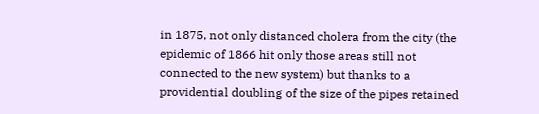in 1875, not only distanced cholera from the city (the epidemic of 1866 hit only those areas still not connected to the new system) but thanks to a providential doubling of the size of the pipes retained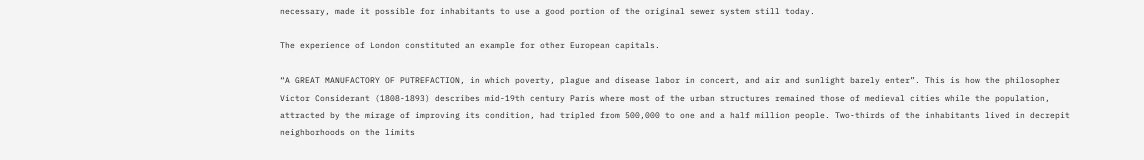necessary, made it possible for inhabitants to use a good portion of the original sewer system still today.

The experience of London constituted an example for other European capitals.

“A GREAT MANUFACTORY OF PUTREFACTION, in which poverty, plague and disease labor in concert, and air and sunlight barely enter”. This is how the philosopher Victor Considerant (1808-1893) describes mid-19th century Paris where most of the urban structures remained those of medieval cities while the population, attracted by the mirage of improving its condition, had tripled from 500,000 to one and a half million people. Two-thirds of the inhabitants lived in decrepit neighborhoods on the limits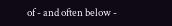of - and often below -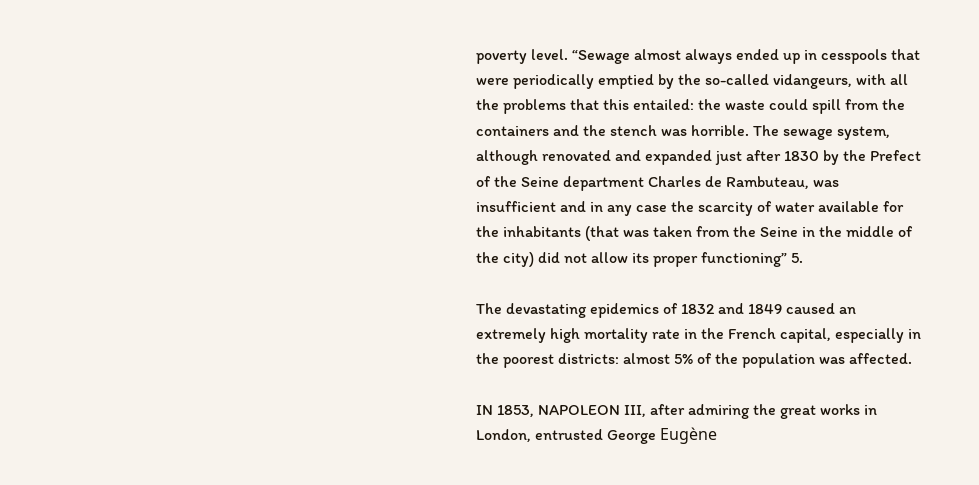poverty level. “Sewage almost always ended up in cesspools that were periodically emptied by the so-called vidangeurs, with all the problems that this entailed: the waste could spill from the containers and the stench was horrible. The sewage system, although renovated and expanded just after 1830 by the Prefect of the Seine department Charles de Rambuteau, was insufficient and in any case the scarcity of water available for the inhabitants (that was taken from the Seine in the middle of the city) did not allow its proper functioning” 5.

The devastating epidemics of 1832 and 1849 caused an extremely high mortality rate in the French capital, especially in the poorest districts: almost 5% of the population was affected.

IN 1853, NAPOLEON III, after admiring the great works in London, entrusted George Eugène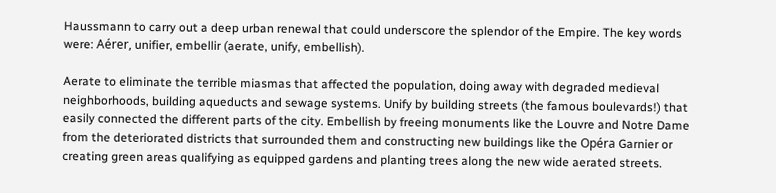Haussmann to carry out a deep urban renewal that could underscore the splendor of the Empire. The key words were: Aérer, unifier, embellir (aerate, unify, embellish).

Aerate to eliminate the terrible miasmas that affected the population, doing away with degraded medieval neighborhoods, building aqueducts and sewage systems. Unify by building streets (the famous boulevards!) that easily connected the different parts of the city. Embellish by freeing monuments like the Louvre and Notre Dame from the deteriorated districts that surrounded them and constructing new buildings like the Opéra Garnier or creating green areas qualifying as equipped gardens and planting trees along the new wide aerated streets.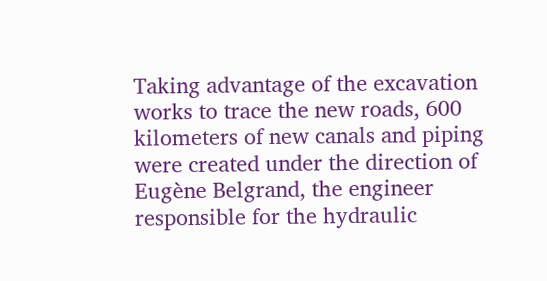Taking advantage of the excavation works to trace the new roads, 600 kilometers of new canals and piping were created under the direction of Eugène Belgrand, the engineer responsible for the hydraulic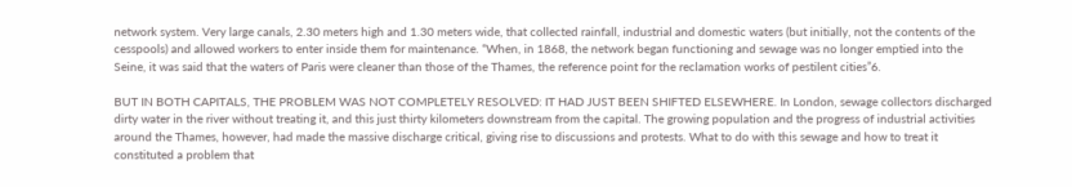network system. Very large canals, 2.30 meters high and 1.30 meters wide, that collected rainfall, industrial and domestic waters (but initially, not the contents of the cesspools) and allowed workers to enter inside them for maintenance. “When, in 1868, the network began functioning and sewage was no longer emptied into the Seine, it was said that the waters of Paris were cleaner than those of the Thames, the reference point for the reclamation works of pestilent cities”6.

BUT IN BOTH CAPITALS, THE PROBLEM WAS NOT COMPLETELY RESOLVED: IT HAD JUST BEEN SHIFTED ELSEWHERE. In London, sewage collectors discharged dirty water in the river without treating it, and this just thirty kilometers downstream from the capital. The growing population and the progress of industrial activities around the Thames, however, had made the massive discharge critical, giving rise to discussions and protests. What to do with this sewage and how to treat it constituted a problem that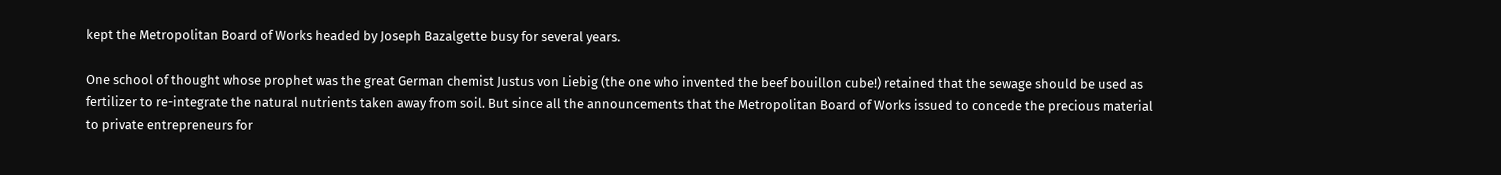kept the Metropolitan Board of Works headed by Joseph Bazalgette busy for several years.

One school of thought whose prophet was the great German chemist Justus von Liebig (the one who invented the beef bouillon cube!) retained that the sewage should be used as fertilizer to re-integrate the natural nutrients taken away from soil. But since all the announcements that the Metropolitan Board of Works issued to concede the precious material to private entrepreneurs for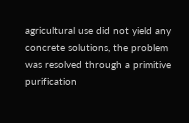agricultural use did not yield any concrete solutions, the problem was resolved through a primitive purification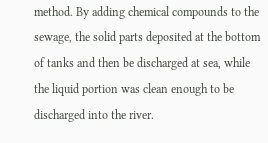method. By adding chemical compounds to the sewage, the solid parts deposited at the bottom of tanks and then be discharged at sea, while the liquid portion was clean enough to be discharged into the river.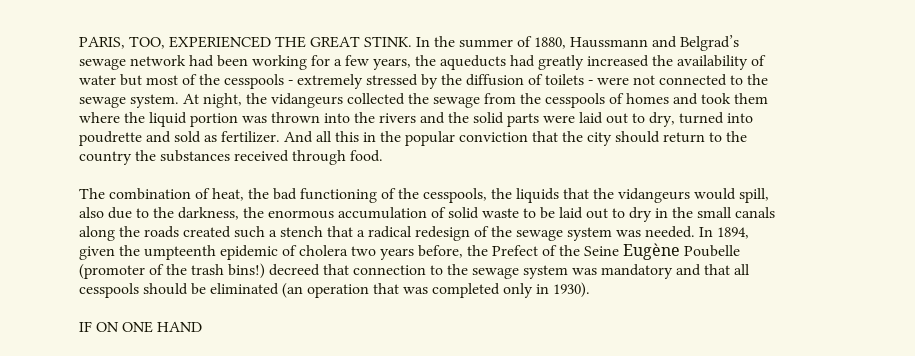PARIS, TOO, EXPERIENCED THE GREAT STINK. In the summer of 1880, Haussmann and Belgrad’s sewage network had been working for a few years, the aqueducts had greatly increased the availability of water but most of the cesspools - extremely stressed by the diffusion of toilets - were not connected to the sewage system. At night, the vidangeurs collected the sewage from the cesspools of homes and took them where the liquid portion was thrown into the rivers and the solid parts were laid out to dry, turned into poudrette and sold as fertilizer. And all this in the popular conviction that the city should return to the country the substances received through food.

The combination of heat, the bad functioning of the cesspools, the liquids that the vidangeurs would spill, also due to the darkness, the enormous accumulation of solid waste to be laid out to dry in the small canals along the roads created such a stench that a radical redesign of the sewage system was needed. In 1894, given the umpteenth epidemic of cholera two years before, the Prefect of the Seine Eugène Poubelle (promoter of the trash bins!) decreed that connection to the sewage system was mandatory and that all cesspools should be eliminated (an operation that was completed only in 1930).

IF ON ONE HAND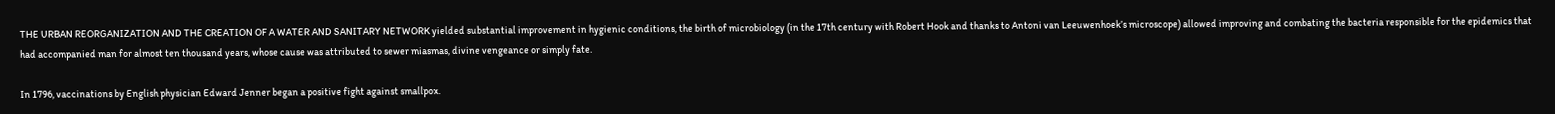THE URBAN REORGANIZATION AND THE CREATION OF A WATER AND SANITARY NETWORK yielded substantial improvement in hygienic conditions, the birth of microbiology (in the 17th century with Robert Hook and thanks to Antoni van Leeuwenhoek’s microscope) allowed improving and combating the bacteria responsible for the epidemics that had accompanied man for almost ten thousand years, whose cause was attributed to sewer miasmas, divine vengeance or simply fate.

In 1796, vaccinations by English physician Edward Jenner began a positive fight against smallpox.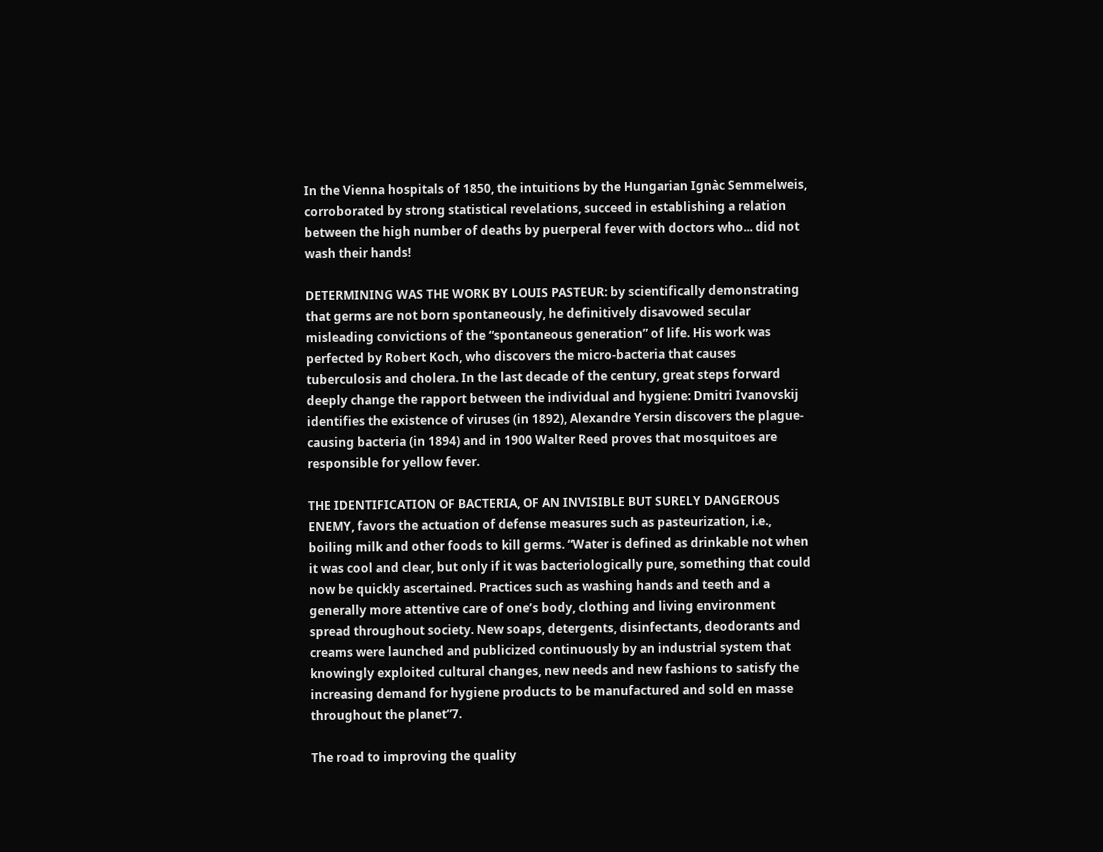In the Vienna hospitals of 1850, the intuitions by the Hungarian Ignàc Semmelweis, corroborated by strong statistical revelations, succeed in establishing a relation between the high number of deaths by puerperal fever with doctors who... did not wash their hands!

DETERMINING WAS THE WORK BY LOUIS PASTEUR: by scientifically demonstrating that germs are not born spontaneously, he definitively disavowed secular misleading convictions of the “spontaneous generation” of life. His work was perfected by Robert Koch, who discovers the micro-bacteria that causes tuberculosis and cholera. In the last decade of the century, great steps forward deeply change the rapport between the individual and hygiene: Dmitri Ivanovskij identifies the existence of viruses (in 1892), Alexandre Yersin discovers the plague-causing bacteria (in 1894) and in 1900 Walter Reed proves that mosquitoes are responsible for yellow fever.

THE IDENTIFICATION OF BACTERIA, OF AN INVISIBLE BUT SURELY DANGEROUS ENEMY, favors the actuation of defense measures such as pasteurization, i.e., boiling milk and other foods to kill germs. “Water is defined as drinkable not when it was cool and clear, but only if it was bacteriologically pure, something that could now be quickly ascertained. Practices such as washing hands and teeth and a generally more attentive care of one’s body, clothing and living environment spread throughout society. New soaps, detergents, disinfectants, deodorants and creams were launched and publicized continuously by an industrial system that knowingly exploited cultural changes, new needs and new fashions to satisfy the increasing demand for hygiene products to be manufactured and sold en masse throughout the planet”7.

The road to improving the quality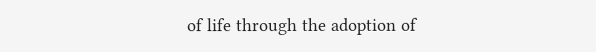of life through the adoption of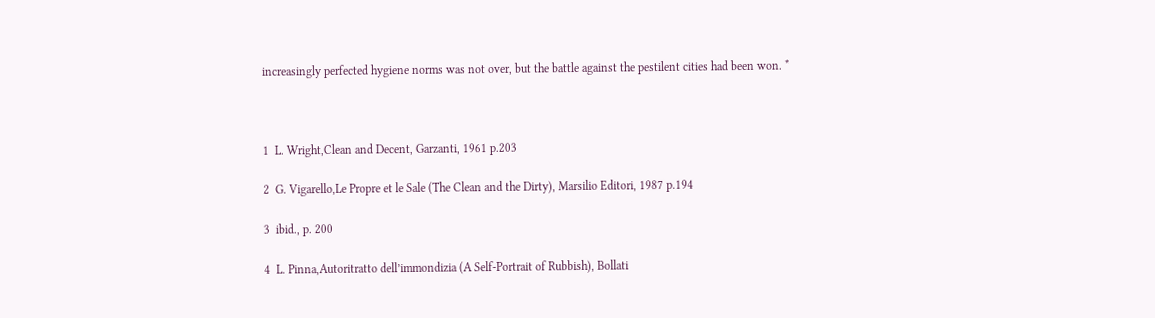increasingly perfected hygiene norms was not over, but the battle against the pestilent cities had been won. *



1  L. Wright,Clean and Decent, Garzanti, 1961 p.203

2  G. Vigarello,Le Propre et le Sale (The Clean and the Dirty), Marsilio Editori, 1987 p.194

3  ibid., p. 200

4  L. Pinna,Autoritratto dell’immondizia (A Self-Portrait of Rubbish), Bollati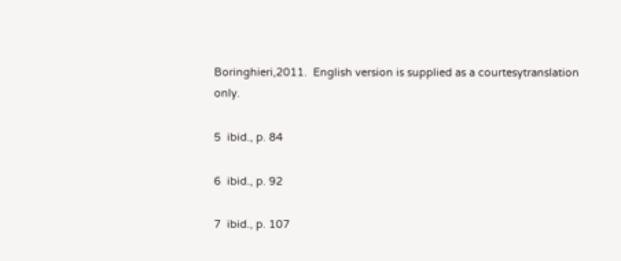Boringhieri,2011.  English version is supplied as a courtesytranslation only.

5  ibid., p. 84

6  ibid., p. 92

7  ibid., p. 107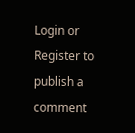Login or Register to publish a comment